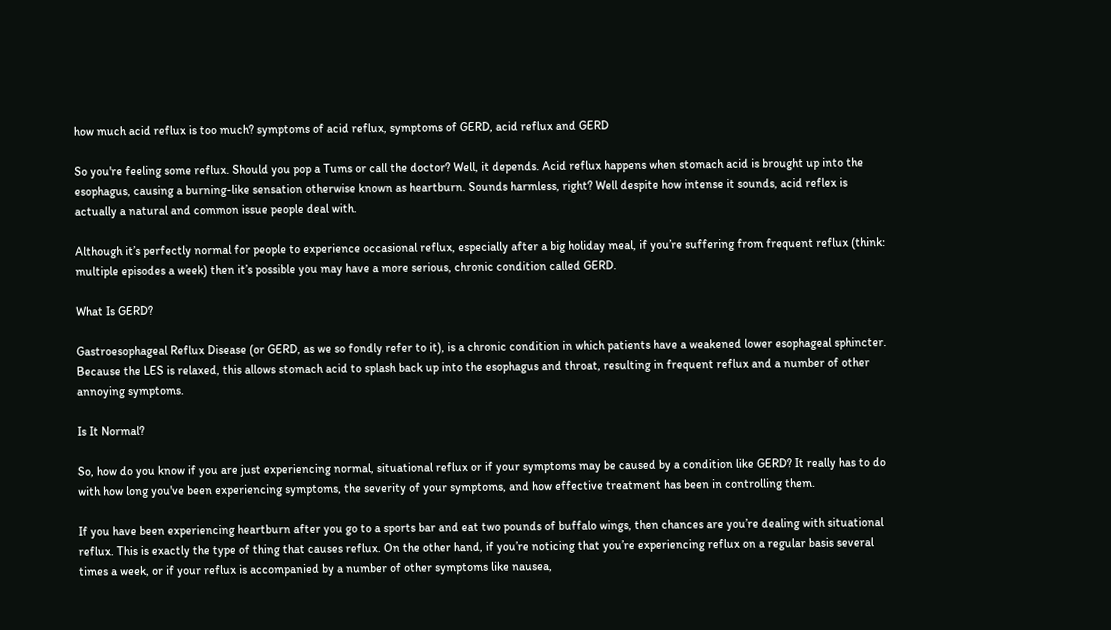how much acid reflux is too much? symptoms of acid reflux, symptoms of GERD, acid reflux and GERD

So you're feeling some reflux. Should you pop a Tums or call the doctor? Well, it depends. Acid reflux happens when stomach acid is brought up into the esophagus, causing a burning-like sensation otherwise known as heartburn. Sounds harmless, right? Well despite how intense it sounds, acid reflex is actually a natural and common issue people deal with.

Although it’s perfectly normal for people to experience occasional reflux, especially after a big holiday meal, if you’re suffering from frequent reflux (think: multiple episodes a week) then it’s possible you may have a more serious, chronic condition called GERD.

What Is GERD?

Gastroesophageal Reflux Disease (or GERD, as we so fondly refer to it), is a chronic condition in which patients have a weakened lower esophageal sphincter. Because the LES is relaxed, this allows stomach acid to splash back up into the esophagus and throat, resulting in frequent reflux and a number of other annoying symptoms.

Is It Normal?

So, how do you know if you are just experiencing normal, situational reflux or if your symptoms may be caused by a condition like GERD? It really has to do with how long you've been experiencing symptoms, the severity of your symptoms, and how effective treatment has been in controlling them.

If you have been experiencing heartburn after you go to a sports bar and eat two pounds of buffalo wings, then chances are you’re dealing with situational reflux. This is exactly the type of thing that causes reflux. On the other hand, if you’re noticing that you’re experiencing reflux on a regular basis several times a week, or if your reflux is accompanied by a number of other symptoms like nausea,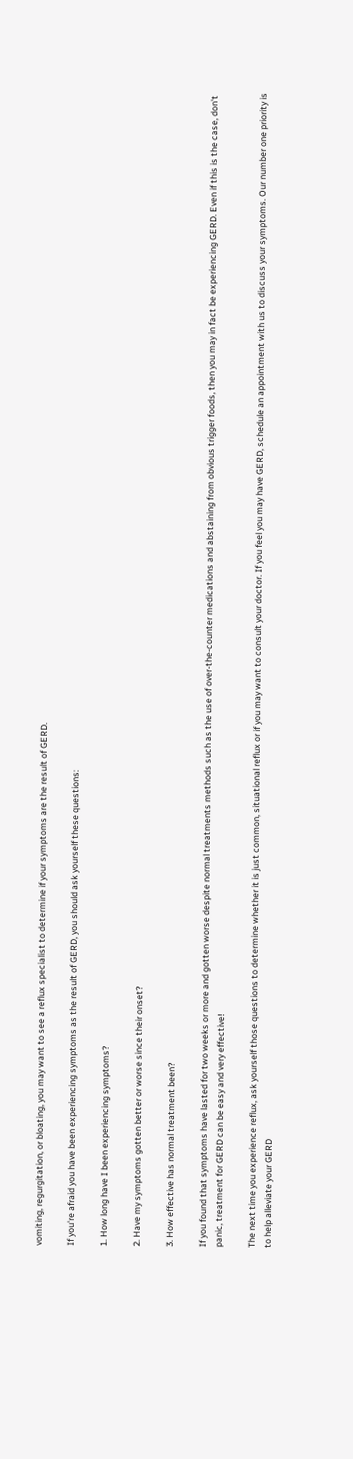vomiting, regurgitation, or bloating, you may want to see a reflux specialist to determine if your symptoms are the result of GERD.

If you're afraid you have been experiencing symptoms as the result of GERD, you should ask yourself these questions:

1. How long have I been experiencing symptoms?

2. Have my symptoms gotten better or worse since their onset?

3. How effective has normal treatment been?

If you found that symptoms have lasted for two weeks or more and gotten worse despite normal treatments methods such as the use of over-the-counter medications and abstaining from obvious trigger foods, then you may in fact be experiencing GERD. Even if this is the case, don't panic, treatment for GERD can be easy and very effective!

The next time you experience reflux, ask yourself those questions to determine whether it is just common, situational reflux or if you may want to consult your doctor. If you feel you may have GERD, schedule an appointment with us to discuss your symptoms. Our number one priority is to help alleviate your GERD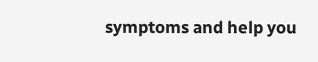symptoms and help you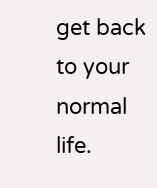get back to your normal life.